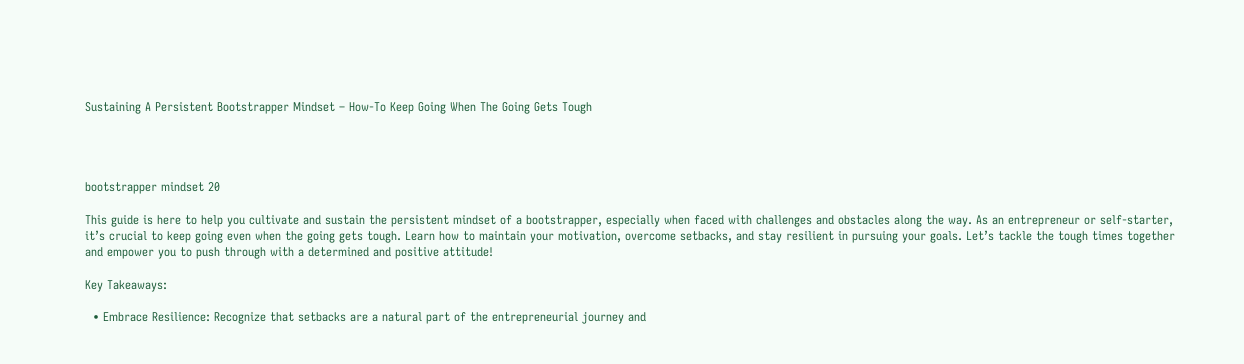Sustaining A Persistent Bootstrapper Mindset – How-To Keep Going When The Going Gets Tough




bootstrapper mindset 20

This guide is here to help you cultivate and sustain the persistent mindset of a bootstrapper, especially when faced with challenges and obstacles along the way. As an entrepreneur or self-starter, it’s crucial to keep going even when the going gets tough. Learn how to maintain your motivation, overcome setbacks, and stay resilient in pursuing your goals. Let’s tackle the tough times together and empower you to push through with a determined and positive attitude!

Key Takeaways:

  • Embrace Resilience: Recognize that setbacks are a natural part of the entrepreneurial journey and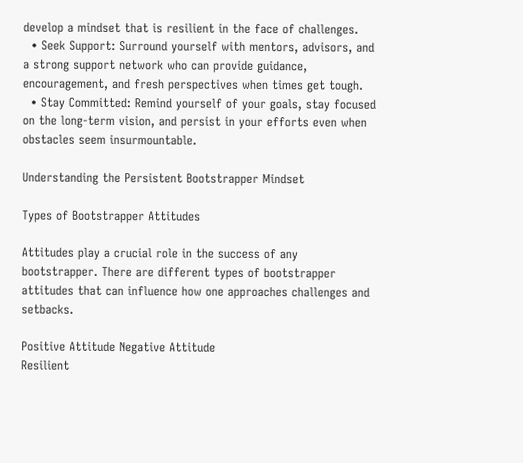develop a mindset that is resilient in the face of challenges.
  • Seek Support: Surround yourself with mentors, advisors, and a strong support network who can provide guidance, encouragement, and fresh perspectives when times get tough.
  • Stay Committed: Remind yourself of your goals, stay focused on the long-term vision, and persist in your efforts even when obstacles seem insurmountable.

Understanding the Persistent Bootstrapper Mindset

Types of Bootstrapper Attitudes

Attitudes play a crucial role in the success of any bootstrapper. There are different types of bootstrapper attitudes that can influence how one approaches challenges and setbacks.

Positive Attitude Negative Attitude
Resilient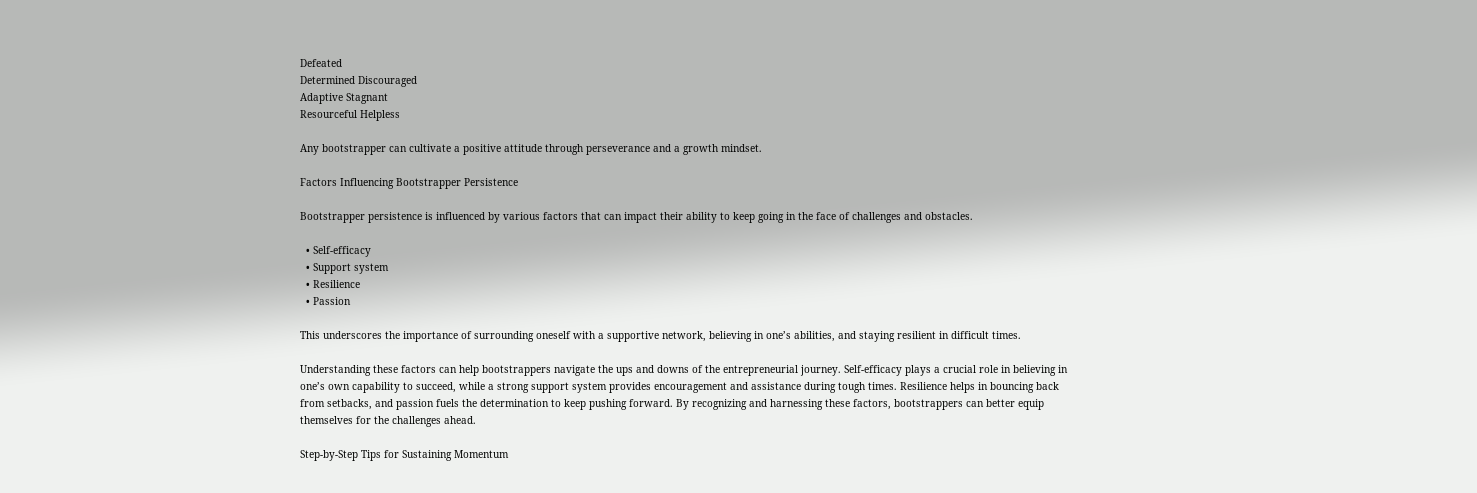Defeated
Determined Discouraged
Adaptive Stagnant
Resourceful Helpless

Any bootstrapper can cultivate a positive attitude through perseverance and a growth mindset.

Factors Influencing Bootstrapper Persistence

Bootstrapper persistence is influenced by various factors that can impact their ability to keep going in the face of challenges and obstacles.

  • Self-efficacy
  • Support system
  • Resilience
  • Passion

This underscores the importance of surrounding oneself with a supportive network, believing in one’s abilities, and staying resilient in difficult times.

Understanding these factors can help bootstrappers navigate the ups and downs of the entrepreneurial journey. Self-efficacy plays a crucial role in believing in one’s own capability to succeed, while a strong support system provides encouragement and assistance during tough times. Resilience helps in bouncing back from setbacks, and passion fuels the determination to keep pushing forward. By recognizing and harnessing these factors, bootstrappers can better equip themselves for the challenges ahead.

Step-by-Step Tips for Sustaining Momentum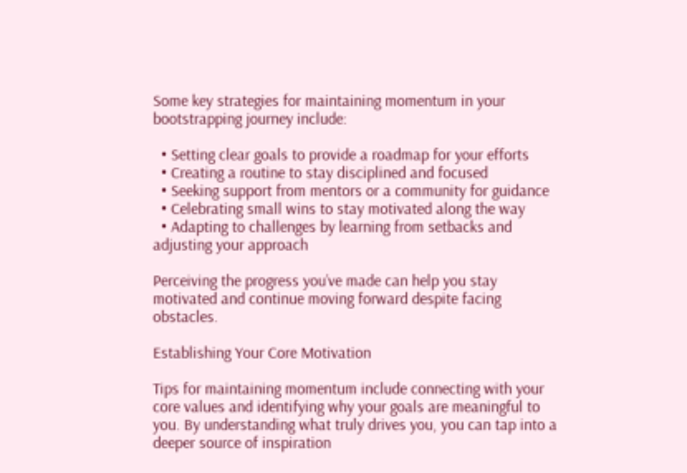Some key strategies for maintaining momentum in your bootstrapping journey include:

  • Setting clear goals to provide a roadmap for your efforts
  • Creating a routine to stay disciplined and focused
  • Seeking support from mentors or a community for guidance
  • Celebrating small wins to stay motivated along the way
  • Adapting to challenges by learning from setbacks and adjusting your approach

Perceiving the progress you’ve made can help you stay motivated and continue moving forward despite facing obstacles.

Establishing Your Core Motivation

Tips for maintaining momentum include connecting with your core values and identifying why your goals are meaningful to you. By understanding what truly drives you, you can tap into a deeper source of inspiration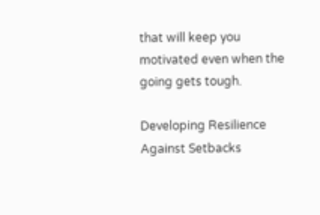that will keep you motivated even when the going gets tough.

Developing Resilience Against Setbacks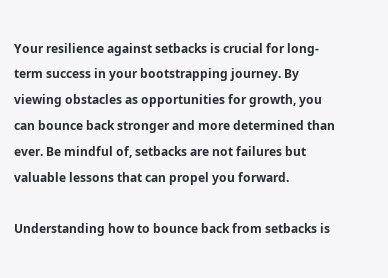Your resilience against setbacks is crucial for long-term success in your bootstrapping journey. By viewing obstacles as opportunities for growth, you can bounce back stronger and more determined than ever. Be mindful of, setbacks are not failures but valuable lessons that can propel you forward.

Understanding how to bounce back from setbacks is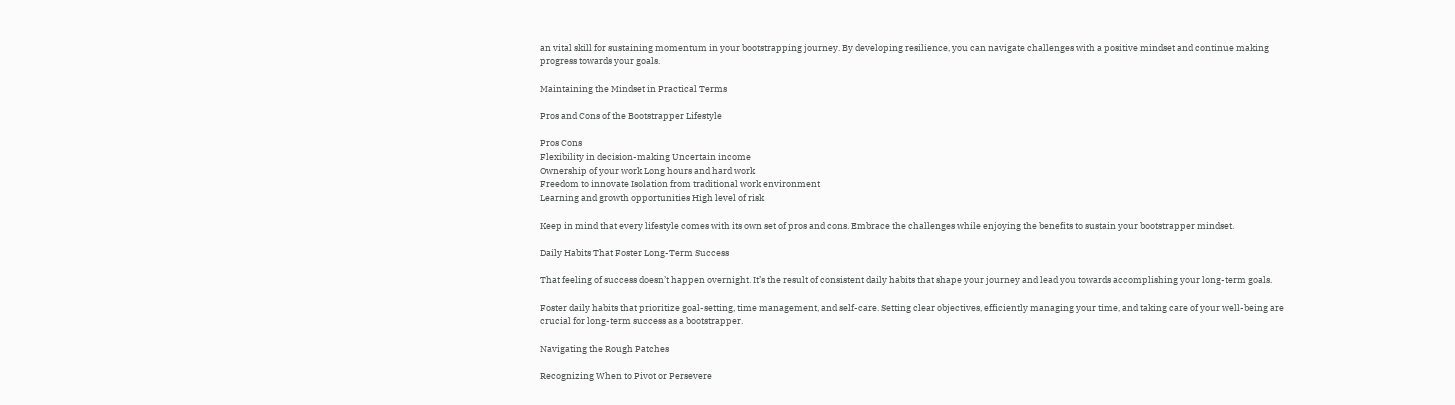an vital skill for sustaining momentum in your bootstrapping journey. By developing resilience, you can navigate challenges with a positive mindset and continue making progress towards your goals.

Maintaining the Mindset in Practical Terms

Pros and Cons of the Bootstrapper Lifestyle

Pros Cons
Flexibility in decision-making Uncertain income
Ownership of your work Long hours and hard work
Freedom to innovate Isolation from traditional work environment
Learning and growth opportunities High level of risk

Keep in mind that every lifestyle comes with its own set of pros and cons. Embrace the challenges while enjoying the benefits to sustain your bootstrapper mindset.

Daily Habits That Foster Long-Term Success

That feeling of success doesn’t happen overnight. It’s the result of consistent daily habits that shape your journey and lead you towards accomplishing your long-term goals.

Foster daily habits that prioritize goal-setting, time management, and self-care. Setting clear objectives, efficiently managing your time, and taking care of your well-being are crucial for long-term success as a bootstrapper.

Navigating the Rough Patches

Recognizing When to Pivot or Persevere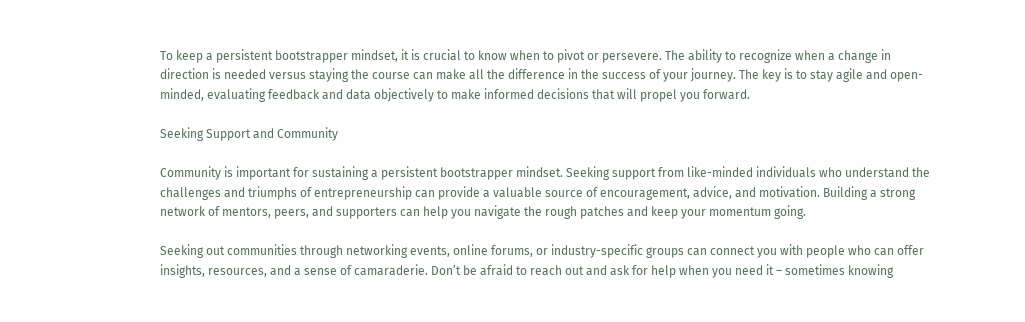To keep a persistent bootstrapper mindset, it is crucial to know when to pivot or persevere. The ability to recognize when a change in direction is needed versus staying the course can make all the difference in the success of your journey. The key is to stay agile and open-minded, evaluating feedback and data objectively to make informed decisions that will propel you forward.

Seeking Support and Community

Community is important for sustaining a persistent bootstrapper mindset. Seeking support from like-minded individuals who understand the challenges and triumphs of entrepreneurship can provide a valuable source of encouragement, advice, and motivation. Building a strong network of mentors, peers, and supporters can help you navigate the rough patches and keep your momentum going.

Seeking out communities through networking events, online forums, or industry-specific groups can connect you with people who can offer insights, resources, and a sense of camaraderie. Don’t be afraid to reach out and ask for help when you need it – sometimes knowing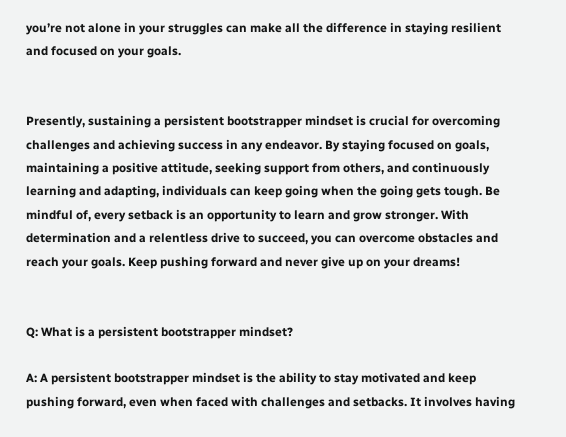you’re not alone in your struggles can make all the difference in staying resilient and focused on your goals.


Presently, sustaining a persistent bootstrapper mindset is crucial for overcoming challenges and achieving success in any endeavor. By staying focused on goals, maintaining a positive attitude, seeking support from others, and continuously learning and adapting, individuals can keep going when the going gets tough. Be mindful of, every setback is an opportunity to learn and grow stronger. With determination and a relentless drive to succeed, you can overcome obstacles and reach your goals. Keep pushing forward and never give up on your dreams!


Q: What is a persistent bootstrapper mindset?

A: A persistent bootstrapper mindset is the ability to stay motivated and keep pushing forward, even when faced with challenges and setbacks. It involves having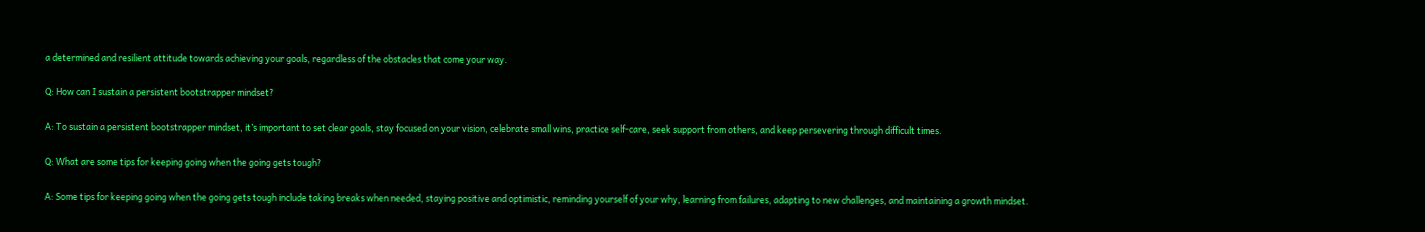a determined and resilient attitude towards achieving your goals, regardless of the obstacles that come your way.

Q: How can I sustain a persistent bootstrapper mindset?

A: To sustain a persistent bootstrapper mindset, it’s important to set clear goals, stay focused on your vision, celebrate small wins, practice self-care, seek support from others, and keep persevering through difficult times.

Q: What are some tips for keeping going when the going gets tough?

A: Some tips for keeping going when the going gets tough include taking breaks when needed, staying positive and optimistic, reminding yourself of your why, learning from failures, adapting to new challenges, and maintaining a growth mindset.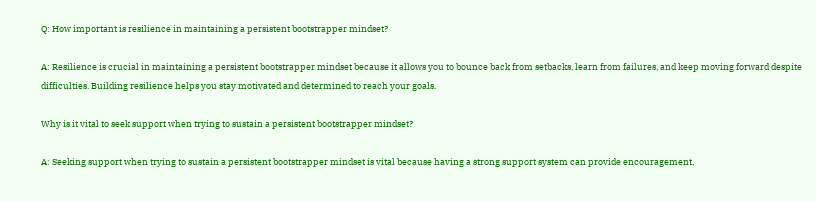Q: How important is resilience in maintaining a persistent bootstrapper mindset?

A: Resilience is crucial in maintaining a persistent bootstrapper mindset because it allows you to bounce back from setbacks, learn from failures, and keep moving forward despite difficulties. Building resilience helps you stay motivated and determined to reach your goals.

Why is it vital to seek support when trying to sustain a persistent bootstrapper mindset?

A: Seeking support when trying to sustain a persistent bootstrapper mindset is vital because having a strong support system can provide encouragement,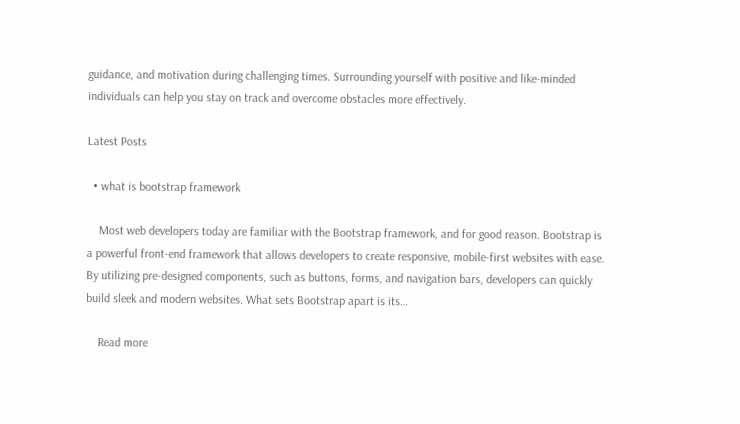guidance, and motivation during challenging times. Surrounding yourself with positive and like-minded individuals can help you stay on track and overcome obstacles more effectively.

Latest Posts

  • what is bootstrap framework

    Most web developers today are familiar with the Bootstrap framework, and for good reason. Bootstrap is a powerful front-end framework that allows developers to create responsive, mobile-first websites with ease. By utilizing pre-designed components, such as buttons, forms, and navigation bars, developers can quickly build sleek and modern websites. What sets Bootstrap apart is its…

    Read more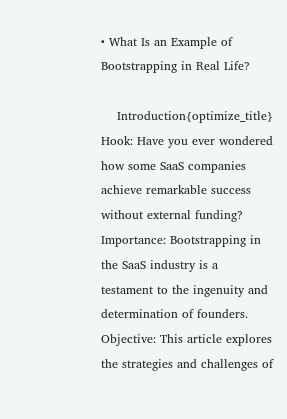• What Is an Example of Bootstrapping in Real Life?

    Introduction{optimize_title} Hook: Have you ever wondered how some SaaS companies achieve remarkable success without external funding? Importance: Bootstrapping in the SaaS industry is a testament to the ingenuity and determination of founders. Objective: This article explores the strategies and challenges of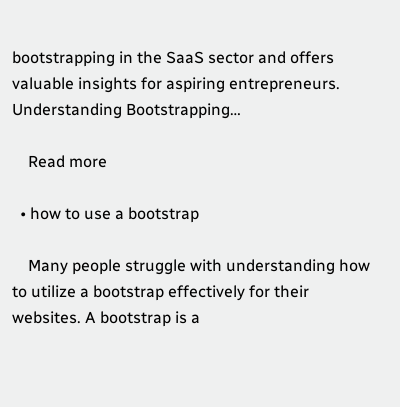bootstrapping in the SaaS sector and offers valuable insights for aspiring entrepreneurs. Understanding Bootstrapping…

    Read more

  • how to use a bootstrap

    Many people struggle with understanding how to utilize a bootstrap effectively for their websites. A bootstrap is a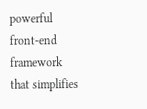powerful front-end framework that simplifies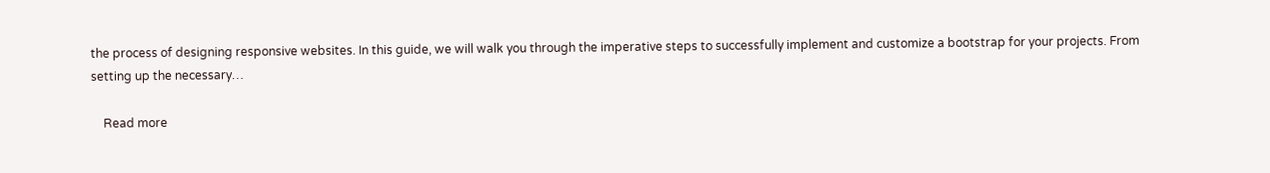the process of designing responsive websites. In this guide, we will walk you through the imperative steps to successfully implement and customize a bootstrap for your projects. From setting up the necessary…

    Read more